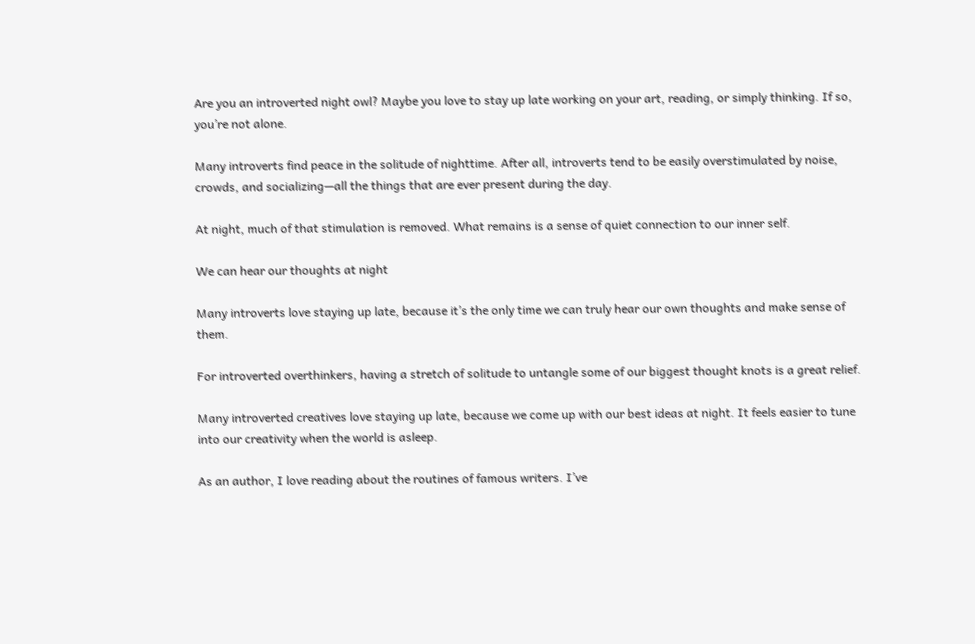Are you an introverted night owl? Maybe you love to stay up late working on your art, reading, or simply thinking. If so, you’re not alone.

Many introverts find peace in the solitude of nighttime. After all, introverts tend to be easily overstimulated by noise, crowds, and socializing—all the things that are ever present during the day.

At night, much of that stimulation is removed. What remains is a sense of quiet connection to our inner self.

We can hear our thoughts at night

Many introverts love staying up late, because it’s the only time we can truly hear our own thoughts and make sense of them.

For introverted overthinkers, having a stretch of solitude to untangle some of our biggest thought knots is a great relief.

Many introverted creatives love staying up late, because we come up with our best ideas at night. It feels easier to tune into our creativity when the world is asleep.

As an author, I love reading about the routines of famous writers. I’ve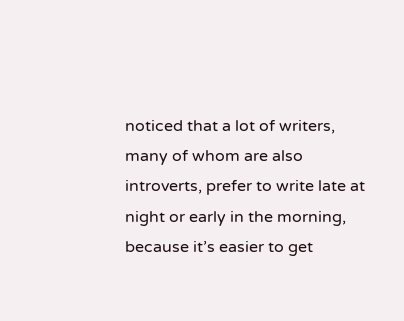noticed that a lot of writers, many of whom are also introverts, prefer to write late at night or early in the morning, because it’s easier to get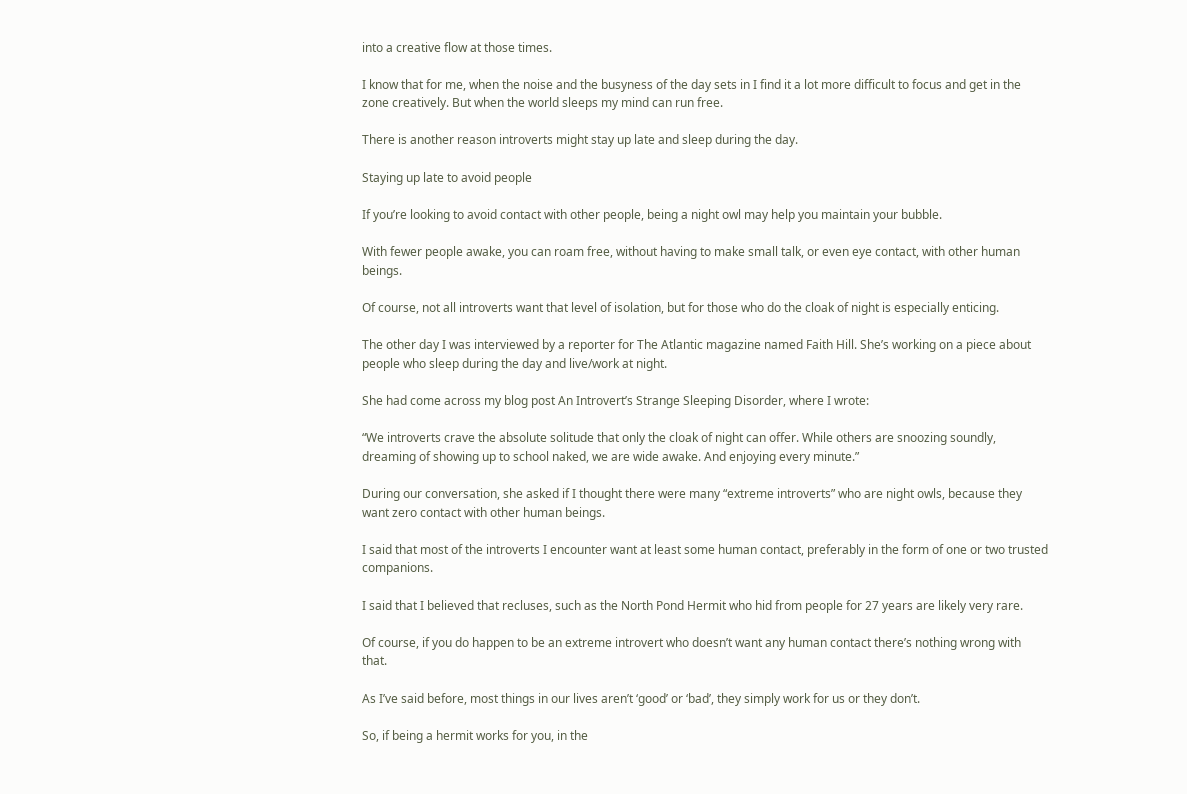into a creative flow at those times.

I know that for me, when the noise and the busyness of the day sets in I find it a lot more difficult to focus and get in the zone creatively. But when the world sleeps my mind can run free.

There is another reason introverts might stay up late and sleep during the day.

Staying up late to avoid people

If you’re looking to avoid contact with other people, being a night owl may help you maintain your bubble.

With fewer people awake, you can roam free, without having to make small talk, or even eye contact, with other human beings.

Of course, not all introverts want that level of isolation, but for those who do the cloak of night is especially enticing.

The other day I was interviewed by a reporter for The Atlantic magazine named Faith Hill. She’s working on a piece about people who sleep during the day and live/work at night.

She had come across my blog post An Introvert’s Strange Sleeping Disorder, where I wrote:

“We introverts crave the absolute solitude that only the cloak of night can offer. While others are snoozing soundly, dreaming of showing up to school naked, we are wide awake. And enjoying every minute.”

During our conversation, she asked if I thought there were many “extreme introverts” who are night owls, because they want zero contact with other human beings.

I said that most of the introverts I encounter want at least some human contact, preferably in the form of one or two trusted companions.

I said that I believed that recluses, such as the North Pond Hermit who hid from people for 27 years are likely very rare.

Of course, if you do happen to be an extreme introvert who doesn’t want any human contact there’s nothing wrong with that.

As I’ve said before, most things in our lives aren’t ‘good’ or ‘bad’, they simply work for us or they don’t.

So, if being a hermit works for you, in the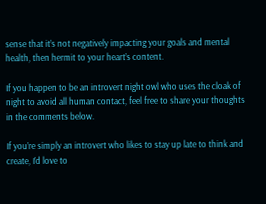sense that it’s not negatively impacting your goals and mental health, then hermit to your heart’s content.

If you happen to be an introvert night owl who uses the cloak of night to avoid all human contact, feel free to share your thoughts in the comments below.

If you’re simply an introvert who likes to stay up late to think and create, I’d love to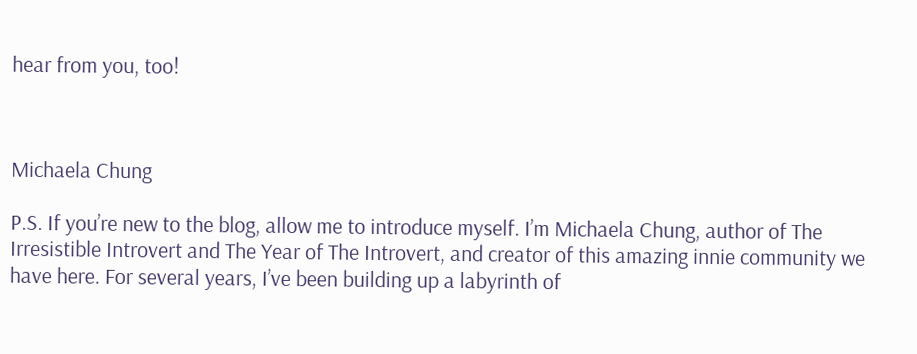hear from you, too!



Michaela Chung

P.S. If you’re new to the blog, allow me to introduce myself. I’m Michaela Chung, author of The Irresistible Introvert and The Year of The Introvert, and creator of this amazing innie community we have here. For several years, I’ve been building up a labyrinth of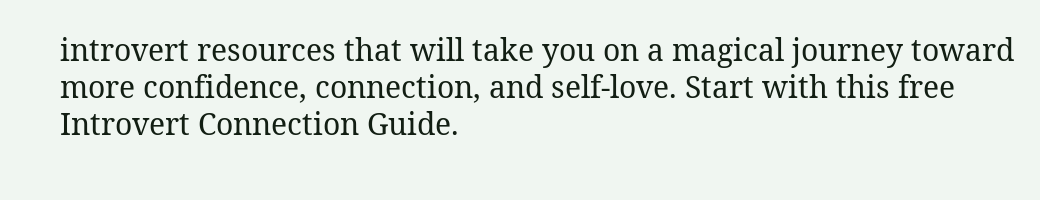introvert resources that will take you on a magical journey toward more confidence, connection, and self-love. Start with this free Introvert Connection Guide.